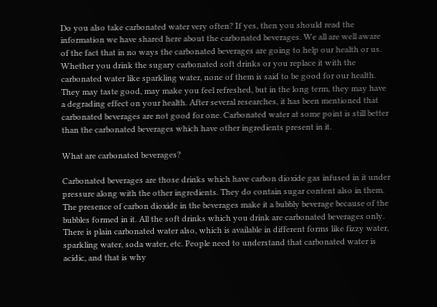Do you also take carbonated water very often? If yes, then you should read the information we have shared here about the carbonated beverages. We all are well aware of the fact that in no ways the carbonated beverages are going to help our health or us. Whether you drink the sugary carbonated soft drinks or you replace it with the carbonated water like sparkling water, none of them is said to be good for our health. They may taste good, may make you feel refreshed, but in the long term, they may have a degrading effect on your health. After several researches, it has been mentioned that carbonated beverages are not good for one. Carbonated water at some point is still better than the carbonated beverages which have other ingredients present in it.

What are carbonated beverages?

Carbonated beverages are those drinks which have carbon dioxide gas infused in it under pressure along with the other ingredients. They do contain sugar content also in them. The presence of carbon dioxide in the beverages make it a bubbly beverage because of the bubbles formed in it. All the soft drinks which you drink are carbonated beverages only. There is plain carbonated water also, which is available in different forms like fizzy water, sparkling water, soda water, etc. People need to understand that carbonated water is acidic, and that is why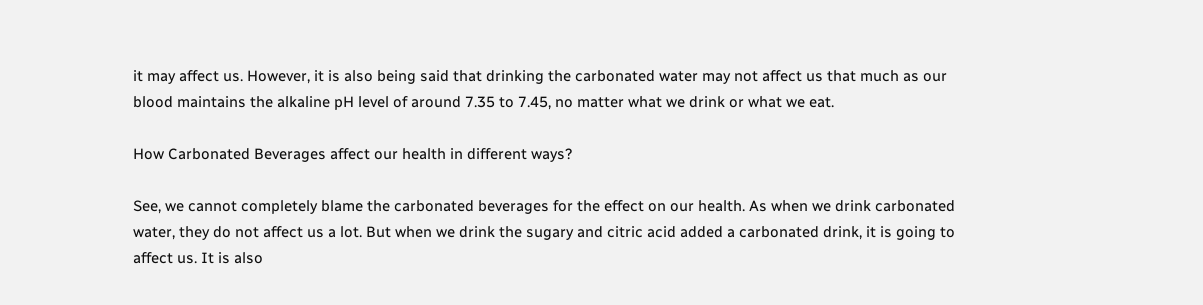it may affect us. However, it is also being said that drinking the carbonated water may not affect us that much as our blood maintains the alkaline pH level of around 7.35 to 7.45, no matter what we drink or what we eat.

How Carbonated Beverages affect our health in different ways?

See, we cannot completely blame the carbonated beverages for the effect on our health. As when we drink carbonated water, they do not affect us a lot. But when we drink the sugary and citric acid added a carbonated drink, it is going to affect us. It is also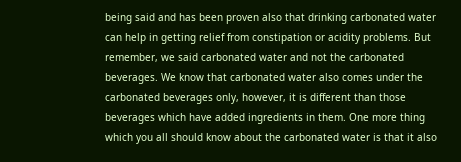being said and has been proven also that drinking carbonated water can help in getting relief from constipation or acidity problems. But remember, we said carbonated water and not the carbonated beverages. We know that carbonated water also comes under the carbonated beverages only, however, it is different than those beverages which have added ingredients in them. One more thing which you all should know about the carbonated water is that it also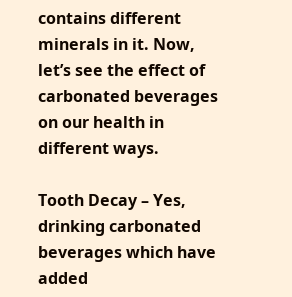contains different minerals in it. Now, let’s see the effect of carbonated beverages on our health in different ways.

Tooth Decay – Yes, drinking carbonated beverages which have added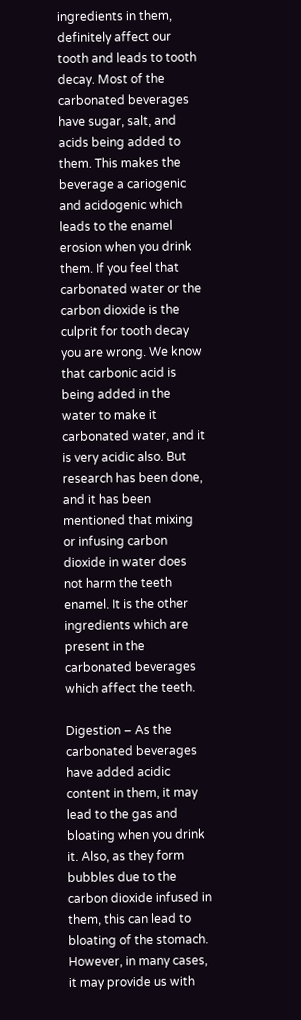ingredients in them, definitely affect our tooth and leads to tooth decay. Most of the carbonated beverages have sugar, salt, and acids being added to them. This makes the beverage a cariogenic and acidogenic which leads to the enamel erosion when you drink them. If you feel that carbonated water or the carbon dioxide is the culprit for tooth decay you are wrong. We know that carbonic acid is being added in the water to make it carbonated water, and it is very acidic also. But research has been done, and it has been mentioned that mixing or infusing carbon dioxide in water does not harm the teeth enamel. It is the other ingredients which are present in the carbonated beverages which affect the teeth.

Digestion – As the carbonated beverages have added acidic content in them, it may lead to the gas and bloating when you drink it. Also, as they form bubbles due to the carbon dioxide infused in them, this can lead to bloating of the stomach. However, in many cases, it may provide us with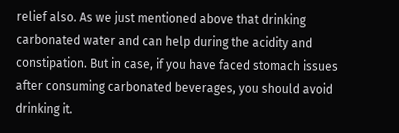relief also. As we just mentioned above that drinking carbonated water and can help during the acidity and constipation. But in case, if you have faced stomach issues after consuming carbonated beverages, you should avoid drinking it.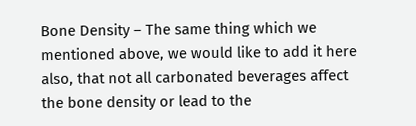Bone Density – The same thing which we mentioned above, we would like to add it here also, that not all carbonated beverages affect the bone density or lead to the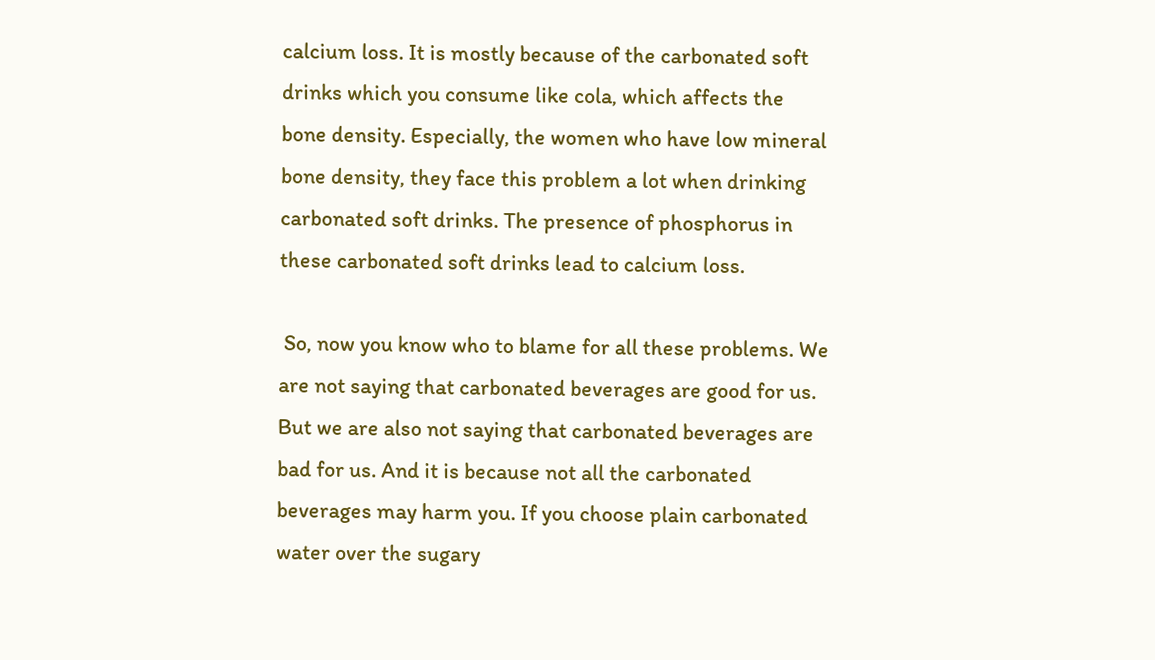calcium loss. It is mostly because of the carbonated soft drinks which you consume like cola, which affects the bone density. Especially, the women who have low mineral bone density, they face this problem a lot when drinking carbonated soft drinks. The presence of phosphorus in these carbonated soft drinks lead to calcium loss.

 So, now you know who to blame for all these problems. We are not saying that carbonated beverages are good for us. But we are also not saying that carbonated beverages are bad for us. And it is because not all the carbonated beverages may harm you. If you choose plain carbonated water over the sugary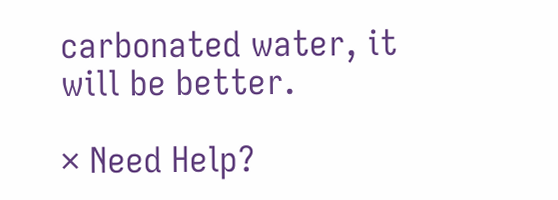carbonated water, it will be better.

× Need Help?